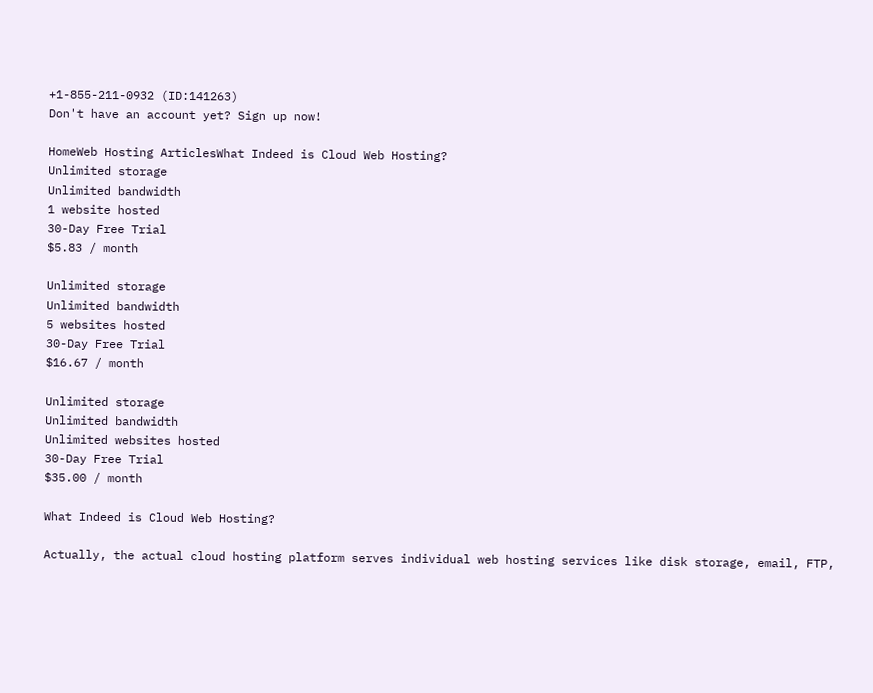+1-855-211-0932 (ID:141263)
Don't have an account yet? Sign up now!

HomeWeb Hosting ArticlesWhat Indeed is Cloud Web Hosting?
Unlimited storage
Unlimited bandwidth
1 website hosted
30-Day Free Trial
$5.83 / month

Unlimited storage
Unlimited bandwidth
5 websites hosted
30-Day Free Trial
$16.67 / month

Unlimited storage
Unlimited bandwidth
Unlimited websites hosted
30-Day Free Trial
$35.00 / month

What Indeed is Cloud Web Hosting?

Actually, the actual cloud hosting platform serves individual web hosting services like disk storage, email, FTP,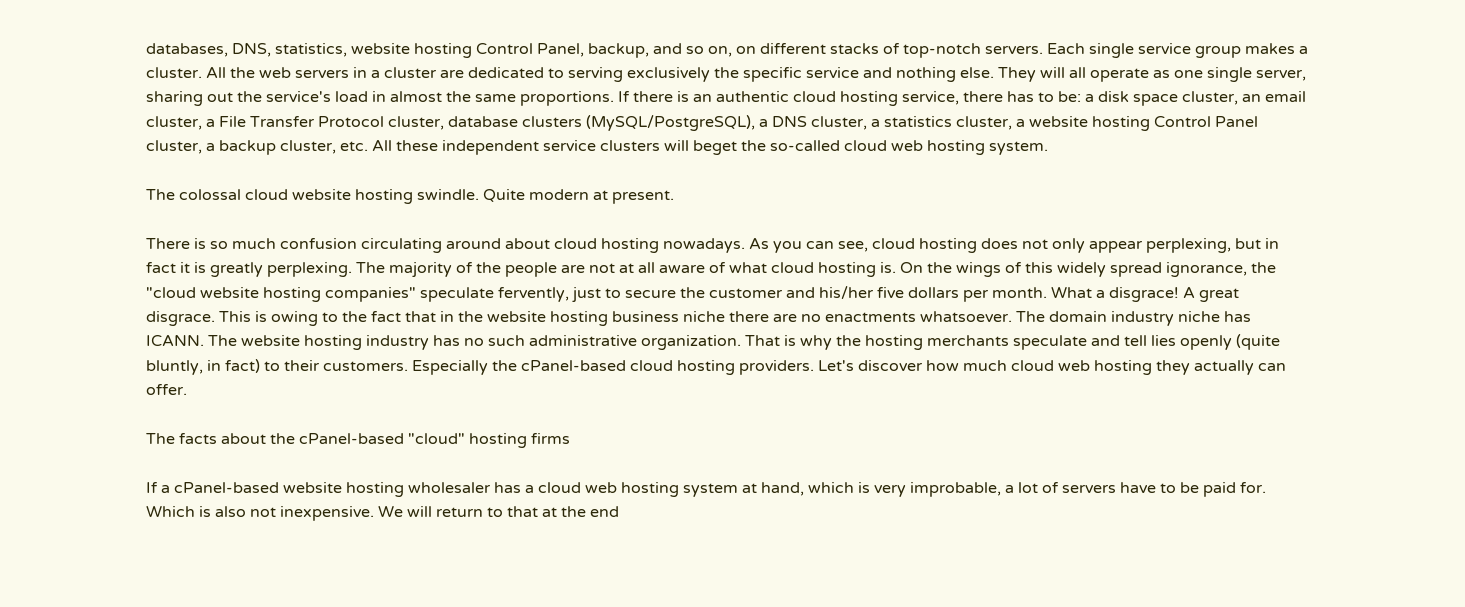databases, DNS, statistics, website hosting Control Panel, backup, and so on, on different stacks of top-notch servers. Each single service group makes a cluster. All the web servers in a cluster are dedicated to serving exclusively the specific service and nothing else. They will all operate as one single server, sharing out the service's load in almost the same proportions. If there is an authentic cloud hosting service, there has to be: a disk space cluster, an email cluster, a File Transfer Protocol cluster, database clusters (MySQL/PostgreSQL), a DNS cluster, a statistics cluster, a website hosting Control Panel cluster, a backup cluster, etc. All these independent service clusters will beget the so-called cloud web hosting system.

The colossal cloud website hosting swindle. Quite modern at present.

There is so much confusion circulating around about cloud hosting nowadays. As you can see, cloud hosting does not only appear perplexing, but in fact it is greatly perplexing. The majority of the people are not at all aware of what cloud hosting is. On the wings of this widely spread ignorance, the "cloud website hosting companies" speculate fervently, just to secure the customer and his/her five dollars per month. What a disgrace! A great disgrace. This is owing to the fact that in the website hosting business niche there are no enactments whatsoever. The domain industry niche has ICANN. The website hosting industry has no such administrative organization. That is why the hosting merchants speculate and tell lies openly (quite bluntly, in fact) to their customers. Especially the cPanel-based cloud hosting providers. Let's discover how much cloud web hosting they actually can offer.

The facts about the cPanel-based "cloud" hosting firms

If a cPanel-based website hosting wholesaler has a cloud web hosting system at hand, which is very improbable, a lot of servers have to be paid for. Which is also not inexpensive. We will return to that at the end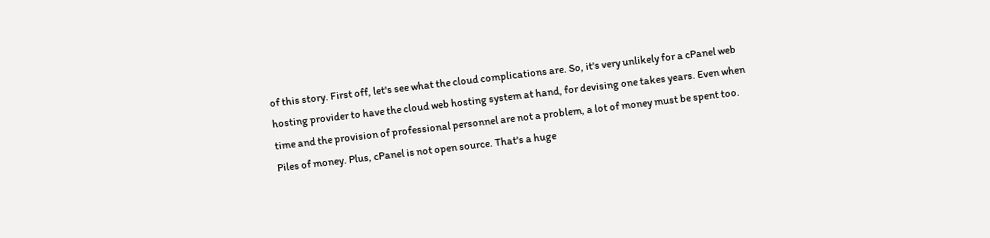of this story. First off, let's see what the cloud complications are. So, it's very unlikely for a cPanel web hosting provider to have the cloud web hosting system at hand, for devising one takes years. Even when time and the provision of professional personnel are not a problem, a lot of money must be spent too. Piles of money. Plus, cPanel is not open source. That's a huge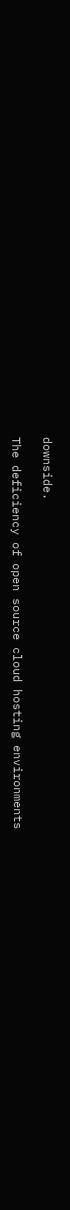downside.

The deficiency of open source cloud hosting environments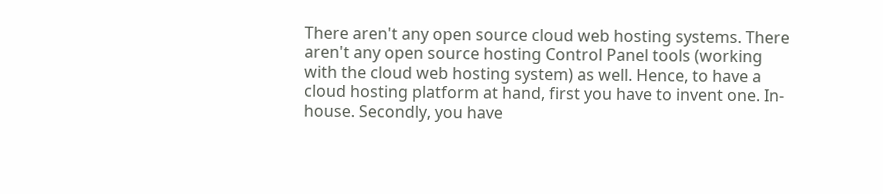There aren't any open source cloud web hosting systems. There aren't any open source hosting Control Panel tools (working with the cloud web hosting system) as well. Hence, to have a cloud hosting platform at hand, first you have to invent one. In-house. Secondly, you have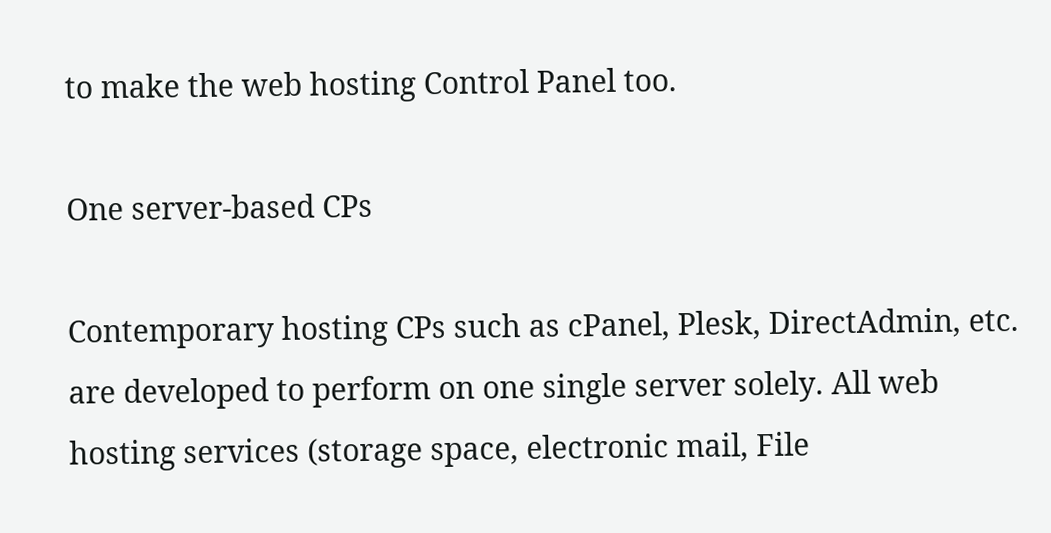to make the web hosting Control Panel too.

One server-based CPs

Contemporary hosting CPs such as cPanel, Plesk, DirectAdmin, etc. are developed to perform on one single server solely. All web hosting services (storage space, electronic mail, File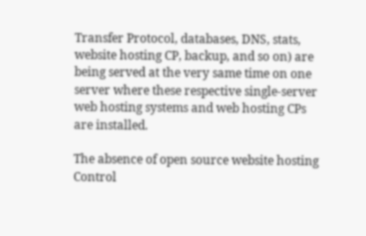Transfer Protocol, databases, DNS, stats, website hosting CP, backup, and so on) are being served at the very same time on one server where these respective single-server web hosting systems and web hosting CPs are installed.

The absence of open source website hosting Control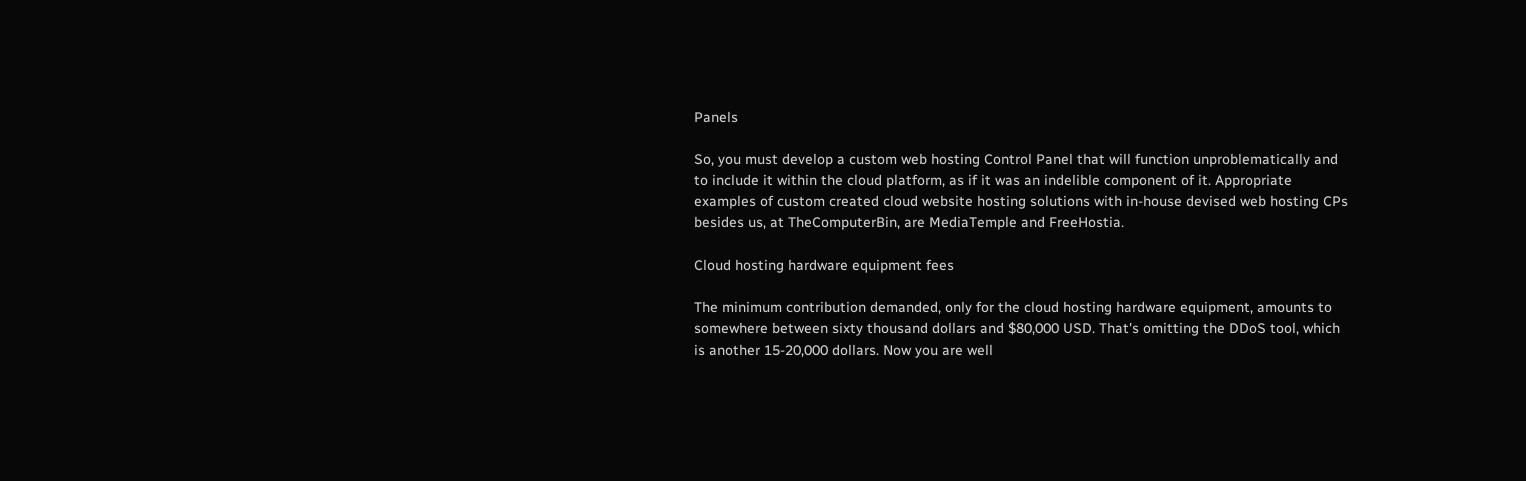Panels

So, you must develop a custom web hosting Control Panel that will function unproblematically and to include it within the cloud platform, as if it was an indelible component of it. Appropriate examples of custom created cloud website hosting solutions with in-house devised web hosting CPs besides us, at TheComputerBin, are MediaTemple and FreeHostia.

Cloud hosting hardware equipment fees

The minimum contribution demanded, only for the cloud hosting hardware equipment, amounts to somewhere between sixty thousand dollars and $80,000 USD. That's omitting the DDoS tool, which is another 15-20,000 dollars. Now you are well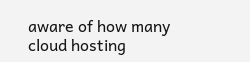aware of how many cloud hosting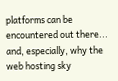platforms can be encountered out there... and, especially, why the web hosting sky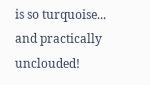is so turquoise... and practically unclouded!